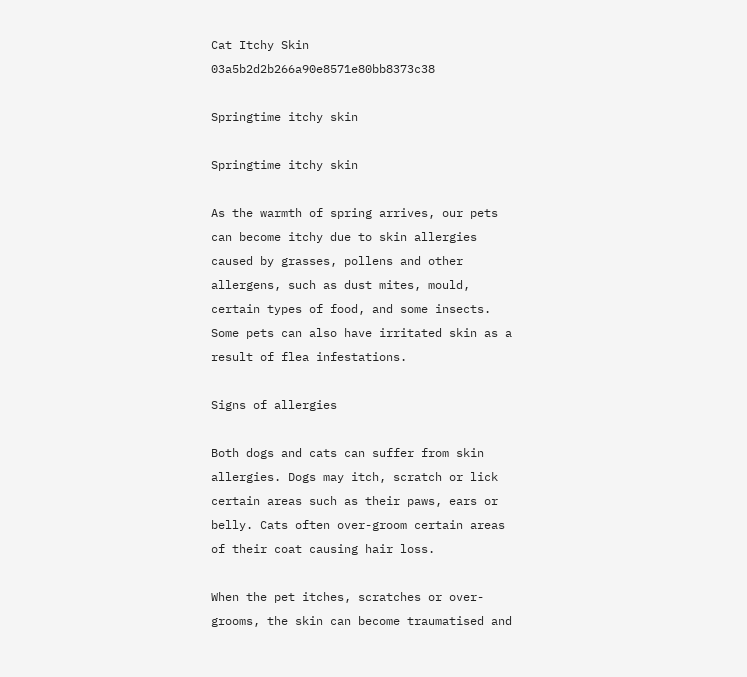Cat Itchy Skin 03a5b2d2b266a90e8571e80bb8373c38

Springtime itchy skin

Springtime itchy skin

As the warmth of spring arrives, our pets can become itchy due to skin allergies caused by grasses, pollens and other allergens, such as dust mites, mould, certain types of food, and some insects. Some pets can also have irritated skin as a result of flea infestations.

Signs of allergies

Both dogs and cats can suffer from skin allergies. Dogs may itch, scratch or lick certain areas such as their paws, ears or belly. Cats often over-groom certain areas of their coat causing hair loss.

When the pet itches, scratches or over-grooms, the skin can become traumatised and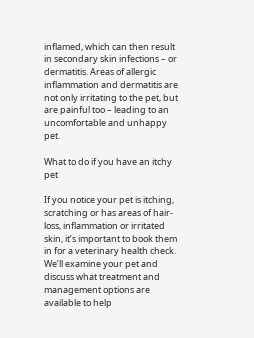inflamed, which can then result in secondary skin infections – or dermatitis. Areas of allergic inflammation and dermatitis are not only irritating to the pet, but are painful too – leading to an uncomfortable and unhappy pet.

What to do if you have an itchy pet

If you notice your pet is itching, scratching or has areas of hair-loss, inflammation or irritated skin, it’s important to book them in for a veterinary health check. We’ll examine your pet and discuss what treatment and management options are available to help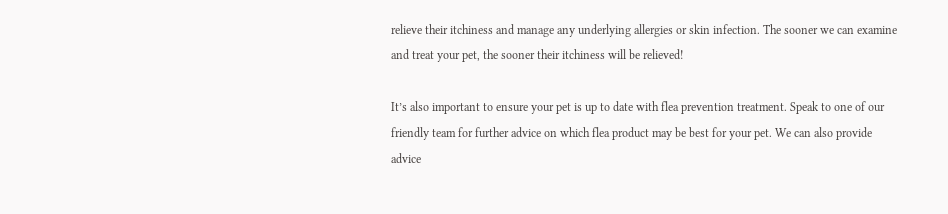relieve their itchiness and manage any underlying allergies or skin infection. The sooner we can examine and treat your pet, the sooner their itchiness will be relieved!

It’s also important to ensure your pet is up to date with flea prevention treatment. Speak to one of our friendly team for further advice on which flea product may be best for your pet. We can also provide advice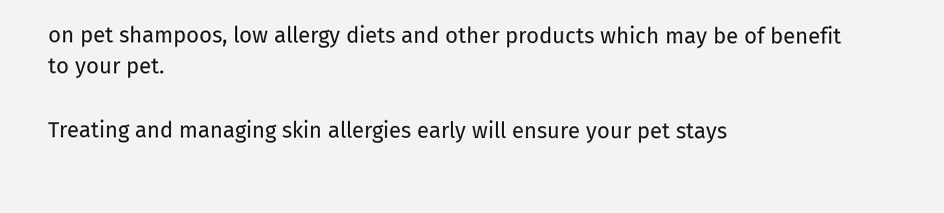on pet shampoos, low allergy diets and other products which may be of benefit to your pet.

Treating and managing skin allergies early will ensure your pet stays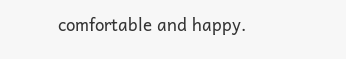comfortable and happy.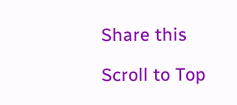Share this

Scroll to Top